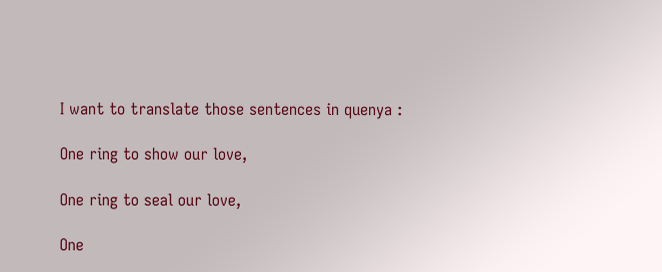I want to translate those sentences in quenya :

One ring to show our love,

One ring to seal our love,

One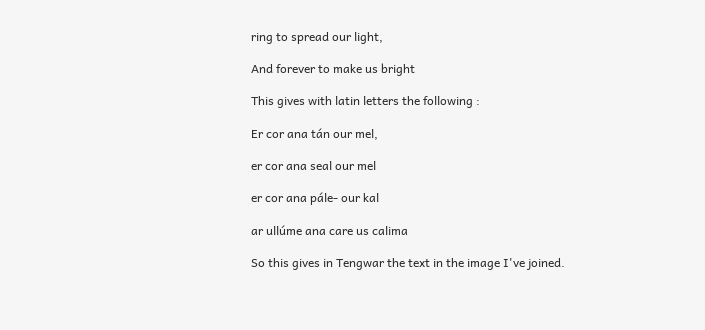ring to spread our light,

And forever to make us bright

This gives with latin letters the following :

Er cor ana tán our mel,

er cor ana seal our mel

er cor ana pále- our kal

ar ullúme ana care us calima

So this gives in Tengwar the text in the image I've joined.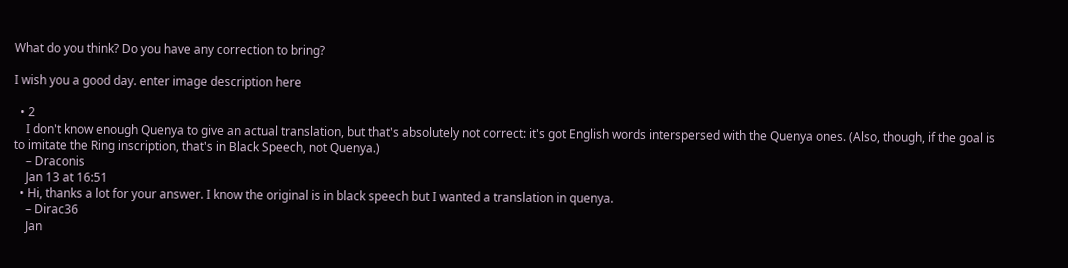What do you think? Do you have any correction to bring?

I wish you a good day. enter image description here

  • 2
    I don't know enough Quenya to give an actual translation, but that's absolutely not correct: it's got English words interspersed with the Quenya ones. (Also, though, if the goal is to imitate the Ring inscription, that's in Black Speech, not Quenya.)
    – Draconis
    Jan 13 at 16:51
  • Hi, thanks a lot for your answer. I know the original is in black speech but I wanted a translation in quenya.
    – Dirac36
    Jan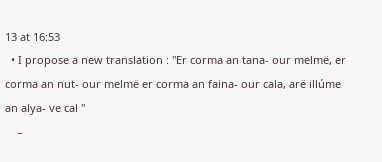13 at 16:53
  • I propose a new translation : "Er corma an tana- our melmë, er corma an nut- our melmë er corma an faina- our cala, arë illúme an alya- ve cal "
    –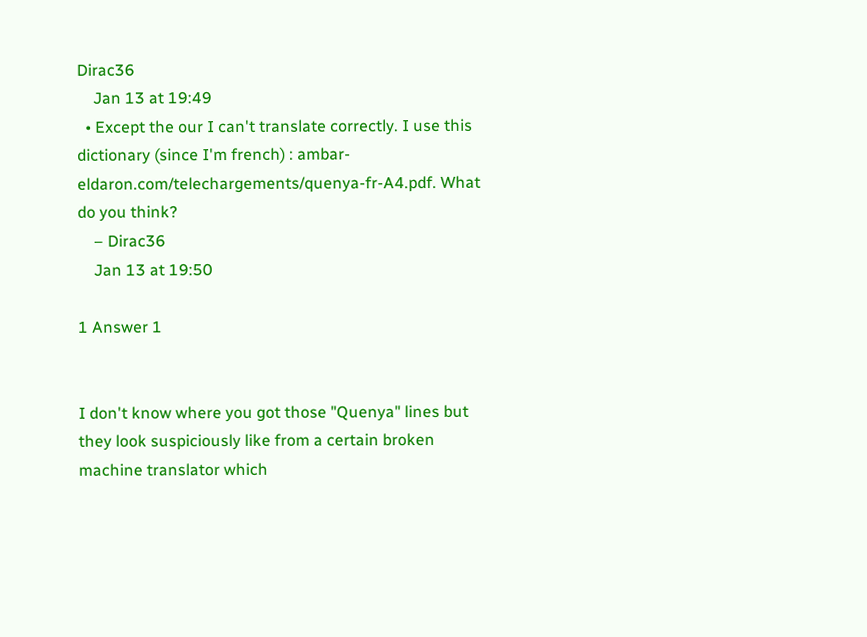Dirac36
    Jan 13 at 19:49
  • Except the our I can't translate correctly. I use this dictionary (since I'm french) : ambar-eldaron.com/telechargements/quenya-fr-A4.pdf. What do you think?
    – Dirac36
    Jan 13 at 19:50

1 Answer 1


I don't know where you got those "Quenya" lines but they look suspiciously like from a certain broken machine translator which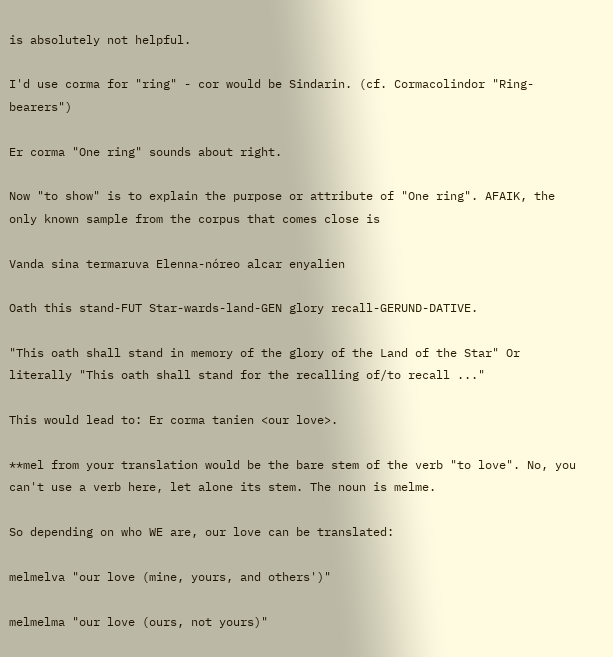is absolutely not helpful.

I'd use corma for "ring" - cor would be Sindarin. (cf. Cormacolindor "Ring-bearers")

Er corma "One ring" sounds about right.

Now "to show" is to explain the purpose or attribute of "One ring". AFAIK, the only known sample from the corpus that comes close is

Vanda sina termaruva Elenna-nóreo alcar enyalien

Oath this stand-FUT Star-wards-land-GEN glory recall-GERUND-DATIVE.

"This oath shall stand in memory of the glory of the Land of the Star" Or literally "This oath shall stand for the recalling of/to recall ..."

This would lead to: Er corma tanien <our love>.

**mel from your translation would be the bare stem of the verb "to love". No, you can't use a verb here, let alone its stem. The noun is melme.

So depending on who WE are, our love can be translated:

melmelva "our love (mine, yours, and others')"

melmelma "our love (ours, not yours)"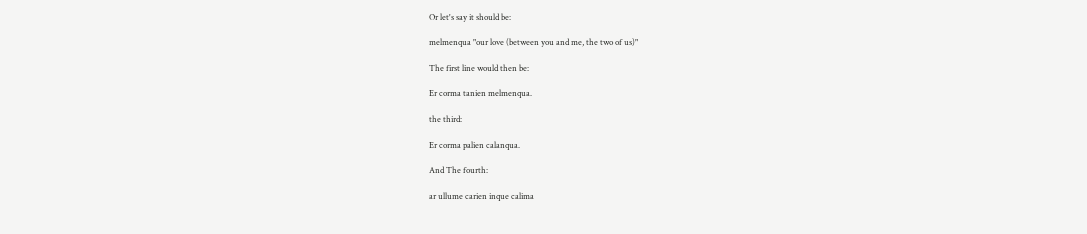Or let's say it should be:

melmenqua "our love (between you and me, the two of us)"

The first line would then be:

Er corma tanien melmenqua.

the third:

Er corma palien calanqua.

And The fourth:

ar ullume carien inque calima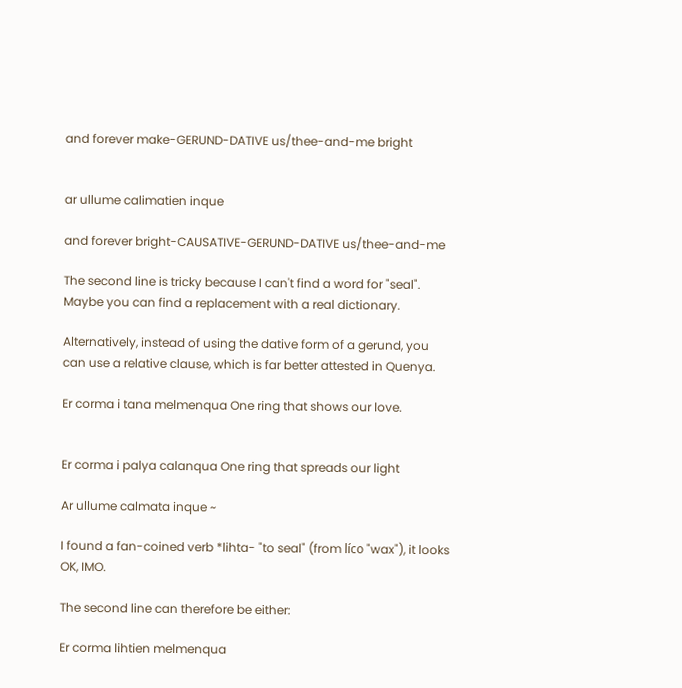and forever make-GERUND-DATIVE us/thee-and-me bright


ar ullume calimatien inque

and forever bright-CAUSATIVE-GERUND-DATIVE us/thee-and-me

The second line is tricky because I can't find a word for "seal". Maybe you can find a replacement with a real dictionary.

Alternatively, instead of using the dative form of a gerund, you can use a relative clause, which is far better attested in Quenya.

Er corma i tana melmenqua One ring that shows our love.


Er corma i palya calanqua One ring that spreads our light

Ar ullume calmata inque ~

I found a fan-coined verb *lihta- "to seal" (from líco "wax"), it looks OK, IMO.

The second line can therefore be either:

Er corma lihtien melmenqua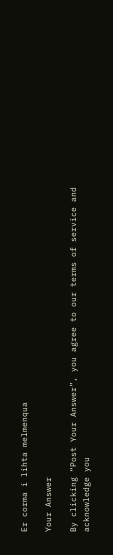Er corma i lihta melmenqua

Your Answer

By clicking “Post Your Answer”, you agree to our terms of service and acknowledge you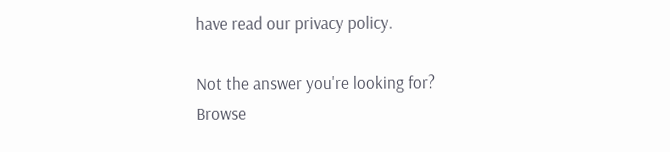have read our privacy policy.

Not the answer you're looking for? Browse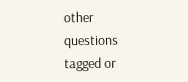other questions tagged or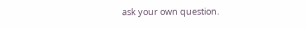ask your own question.